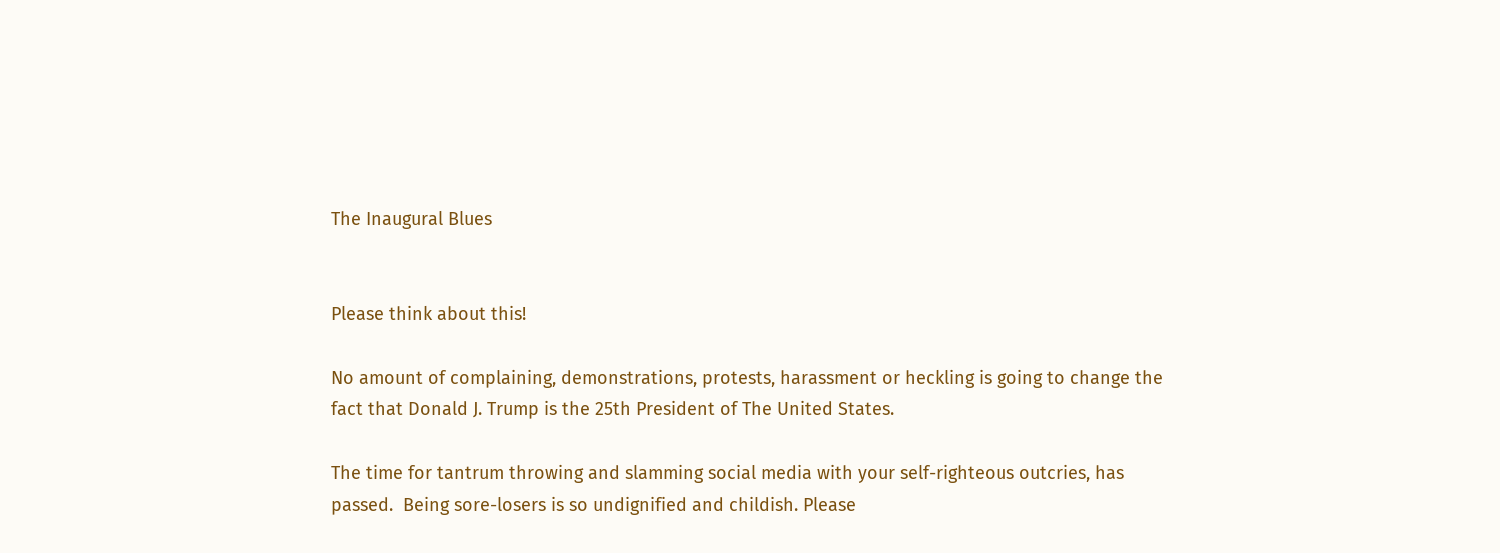The Inaugural Blues


Please think about this!

No amount of complaining, demonstrations, protests, harassment or heckling is going to change the fact that Donald J. Trump is the 25th President of The United States.

The time for tantrum throwing and slamming social media with your self-righteous outcries, has passed.  Being sore-losers is so undignified and childish. Please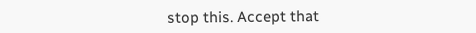stop this. Accept that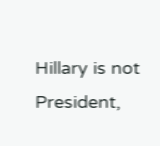Hillary is not President,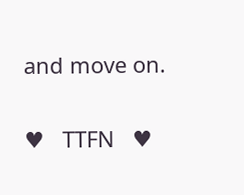and move on.

♥   TTFN   ♥